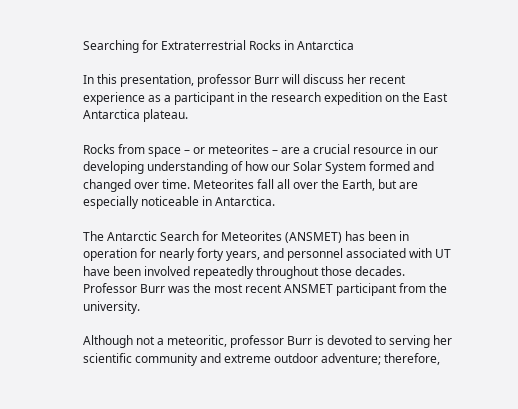Searching for Extraterrestrial Rocks in Antarctica

In this presentation, professor Burr will discuss her recent experience as a participant in the research expedition on the East Antarctica plateau.

Rocks from space – or meteorites – are a crucial resource in our developing understanding of how our Solar System formed and changed over time. Meteorites fall all over the Earth, but are especially noticeable in Antarctica.

The Antarctic Search for Meteorites (ANSMET) has been in operation for nearly forty years, and personnel associated with UT have been involved repeatedly throughout those decades. Professor Burr was the most recent ANSMET participant from the university.

Although not a meteoritic, professor Burr is devoted to serving her scientific community and extreme outdoor adventure; therefore,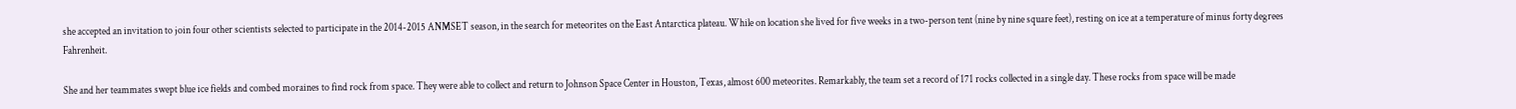she accepted an invitation to join four other scientists selected to participate in the 2014-2015 ANMSET season, in the search for meteorites on the East Antarctica plateau. While on location she lived for five weeks in a two-person tent (nine by nine square feet), resting on ice at a temperature of minus forty degrees Fahrenheit.

She and her teammates swept blue ice fields and combed moraines to find rock from space. They were able to collect and return to Johnson Space Center in Houston, Texas, almost 600 meteorites. Remarkably, the team set a record of 171 rocks collected in a single day. These rocks from space will be made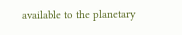available to the planetary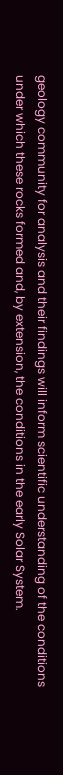geology community for analysis and their findings will inform scientific understanding of the conditions under which these rocks formed and, by extension, the conditions in the early Solar System.